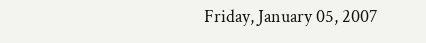Friday, January 05, 2007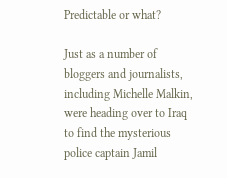Predictable or what?

Just as a number of bloggers and journalists, including Michelle Malkin, were heading over to Iraq to find the mysterious police captain Jamil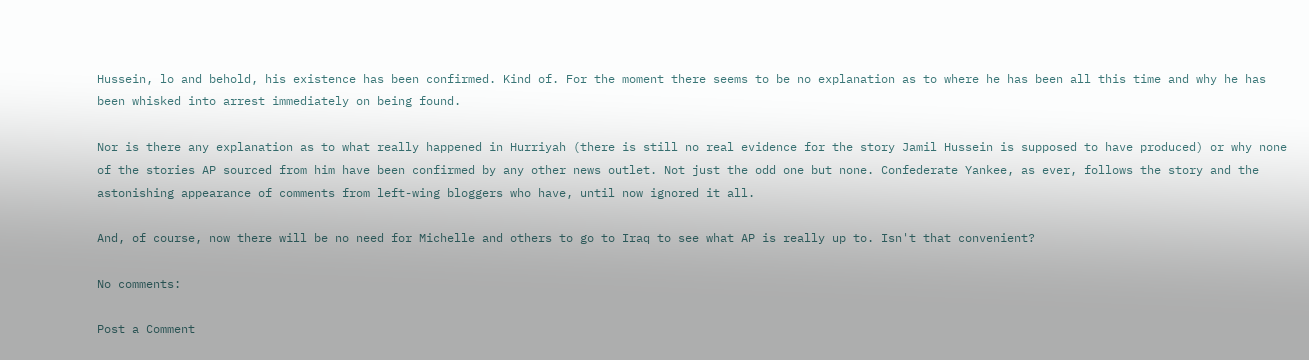Hussein, lo and behold, his existence has been confirmed. Kind of. For the moment there seems to be no explanation as to where he has been all this time and why he has been whisked into arrest immediately on being found.

Nor is there any explanation as to what really happened in Hurriyah (there is still no real evidence for the story Jamil Hussein is supposed to have produced) or why none of the stories AP sourced from him have been confirmed by any other news outlet. Not just the odd one but none. Confederate Yankee, as ever, follows the story and the astonishing appearance of comments from left-wing bloggers who have, until now ignored it all.

And, of course, now there will be no need for Michelle and others to go to Iraq to see what AP is really up to. Isn't that convenient?

No comments:

Post a Comment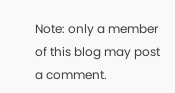Note: only a member of this blog may post a comment.